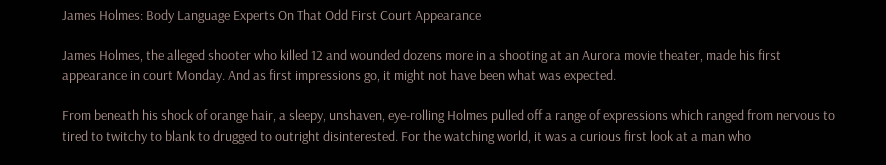James Holmes: Body Language Experts On That Odd First Court Appearance

James Holmes, the alleged shooter who killed 12 and wounded dozens more in a shooting at an Aurora movie theater, made his first appearance in court Monday. And as first impressions go, it might not have been what was expected.

From beneath his shock of orange hair, a sleepy, unshaven, eye-rolling Holmes pulled off a range of expressions which ranged from nervous to tired to twitchy to blank to drugged to outright disinterested. For the watching world, it was a curious first look at a man who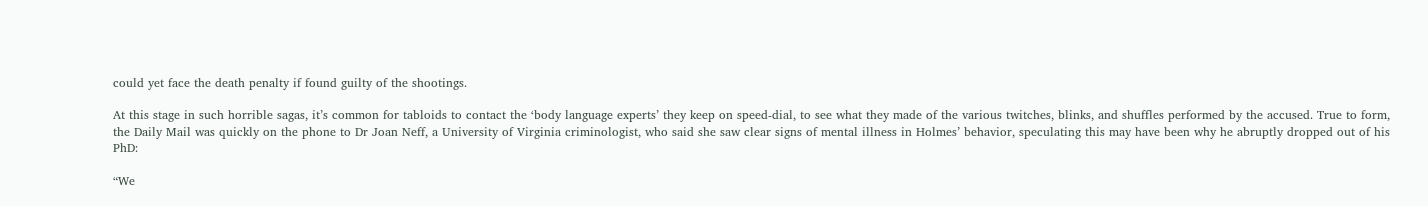could yet face the death penalty if found guilty of the shootings.

At this stage in such horrible sagas, it’s common for tabloids to contact the ‘body language experts’ they keep on speed-dial, to see what they made of the various twitches, blinks, and shuffles performed by the accused. True to form, the Daily Mail was quickly on the phone to Dr Joan Neff, a University of Virginia criminologist, who said she saw clear signs of mental illness in Holmes’ behavior, speculating this may have been why he abruptly dropped out of his PhD:

“We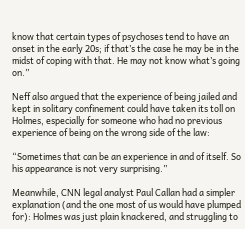know that certain types of psychoses tend to have an onset in the early 20s; if that’s the case he may be in the midst of coping with that. He may not know what’s going on.”

Neff also argued that the experience of being jailed and kept in solitary confinement could have taken its toll on Holmes, especially for someone who had no previous experience of being on the wrong side of the law:

“Sometimes that can be an experience in and of itself. So his appearance is not very surprising.”

Meanwhile, CNN legal analyst Paul Callan had a simpler explanation (and the one most of us would have plumped for): Holmes was just plain knackered, and struggling to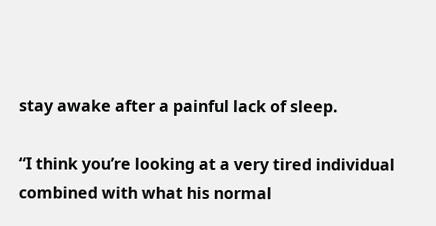stay awake after a painful lack of sleep.

“I think you’re looking at a very tired individual combined with what his normal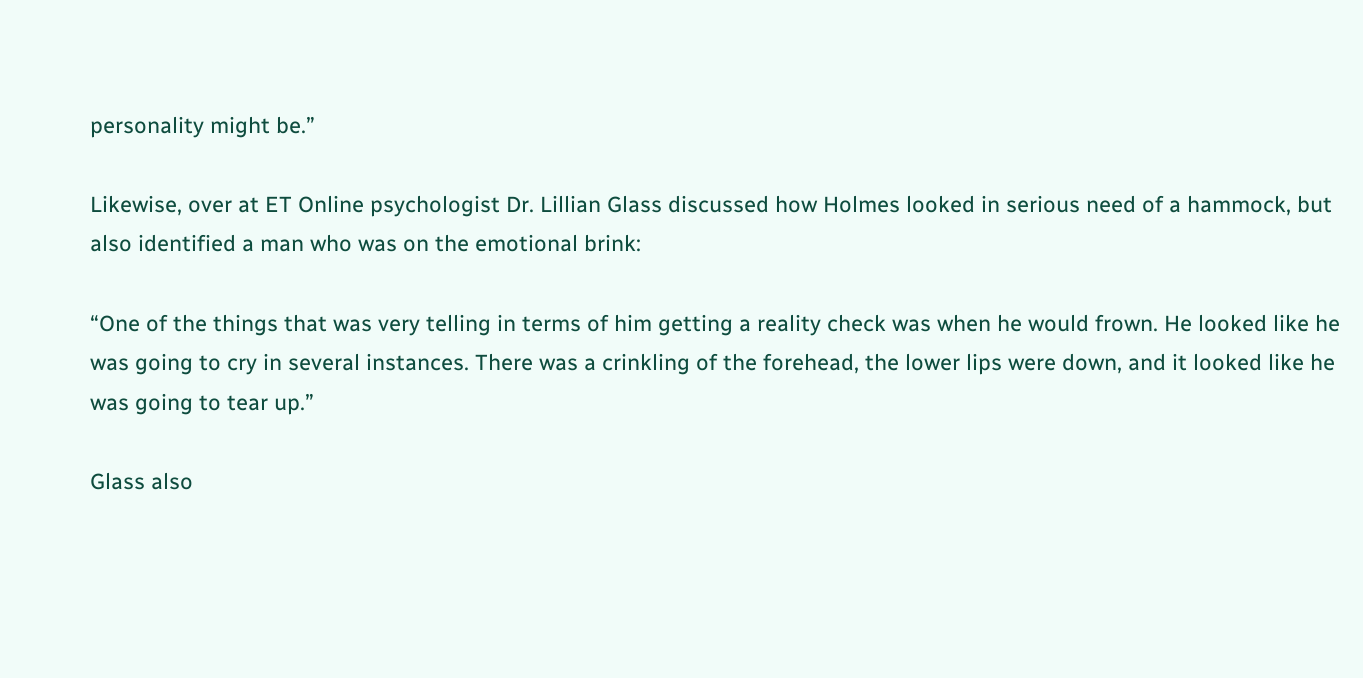personality might be.”

Likewise, over at ET Online psychologist Dr. Lillian Glass discussed how Holmes looked in serious need of a hammock, but also identified a man who was on the emotional brink:

“One of the things that was very telling in terms of him getting a reality check was when he would frown. He looked like he was going to cry in several instances. There was a crinkling of the forehead, the lower lips were down, and it looked like he was going to tear up.”

Glass also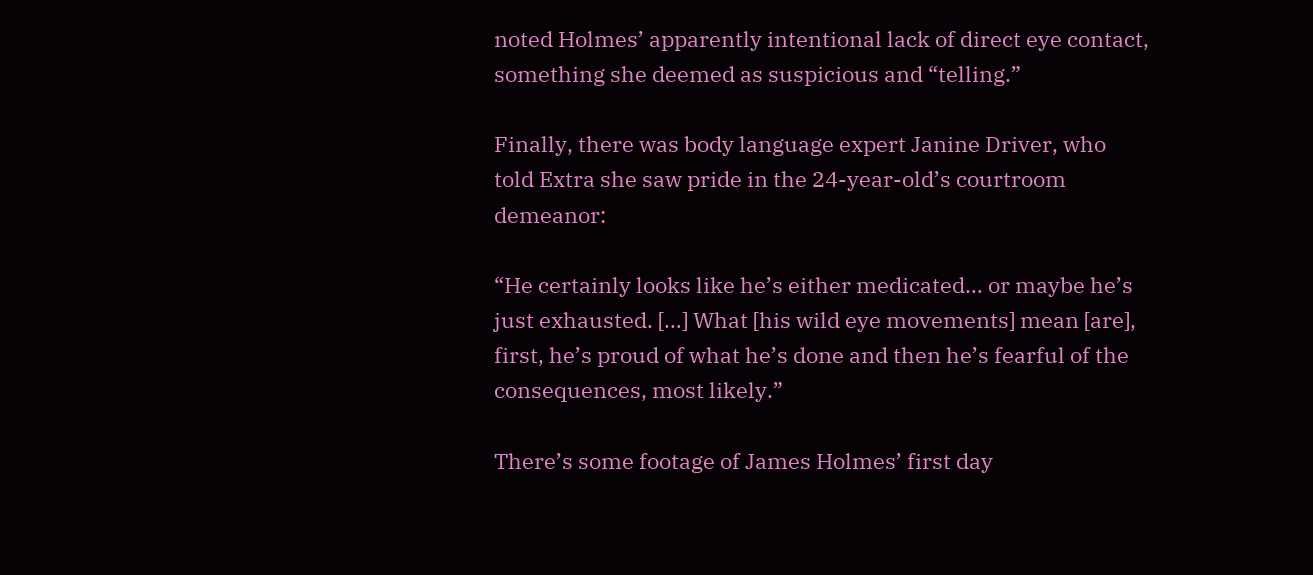noted Holmes’ apparently intentional lack of direct eye contact, something she deemed as suspicious and “telling.”

Finally, there was body language expert Janine Driver, who told Extra she saw pride in the 24-year-old’s courtroom demeanor:

“He certainly looks like he’s either medicated… or maybe he’s just exhausted. […] What [his wild eye movements] mean [are], first, he’s proud of what he’s done and then he’s fearful of the consequences, most likely.”

There’s some footage of James Holmes’ first day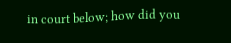in court below; how did you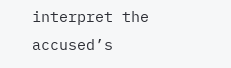interpret the accused’s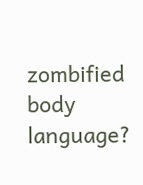zombified body language?